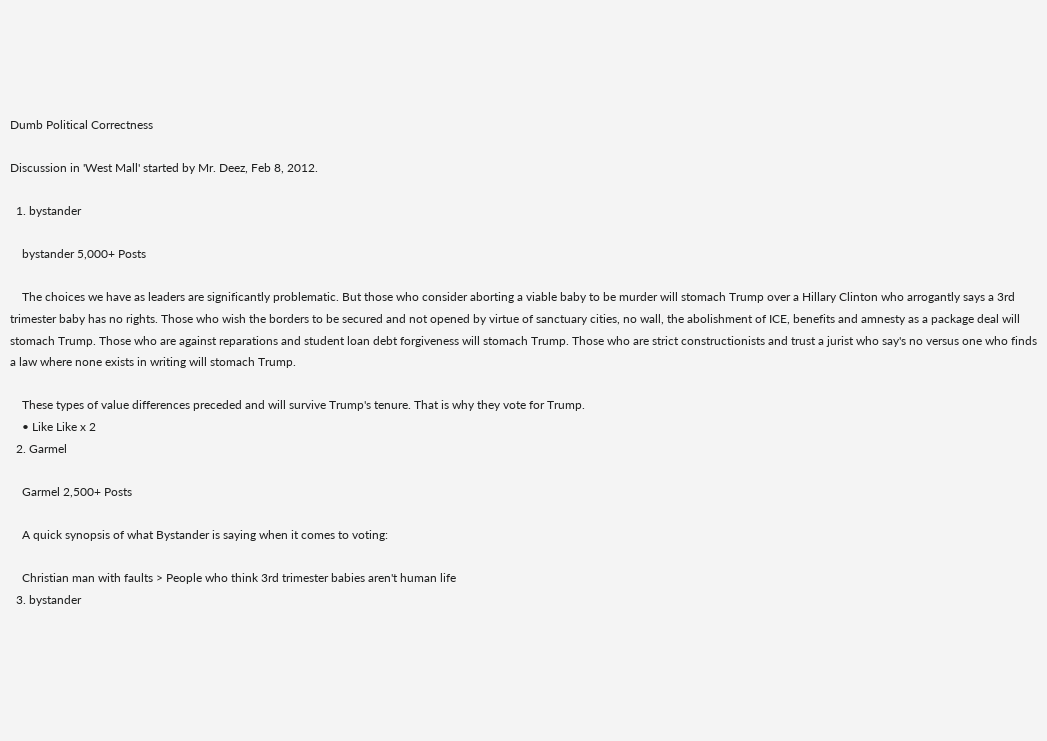Dumb Political Correctness

Discussion in 'West Mall' started by Mr. Deez, Feb 8, 2012.

  1. bystander

    bystander 5,000+ Posts

    The choices we have as leaders are significantly problematic. But those who consider aborting a viable baby to be murder will stomach Trump over a Hillary Clinton who arrogantly says a 3rd trimester baby has no rights. Those who wish the borders to be secured and not opened by virtue of sanctuary cities, no wall, the abolishment of ICE, benefits and amnesty as a package deal will stomach Trump. Those who are against reparations and student loan debt forgiveness will stomach Trump. Those who are strict constructionists and trust a jurist who say's no versus one who finds a law where none exists in writing will stomach Trump.

    These types of value differences preceded and will survive Trump's tenure. That is why they vote for Trump.
    • Like Like x 2
  2. Garmel

    Garmel 2,500+ Posts

    A quick synopsis of what Bystander is saying when it comes to voting:

    Christian man with faults > People who think 3rd trimester babies aren't human life
  3. bystander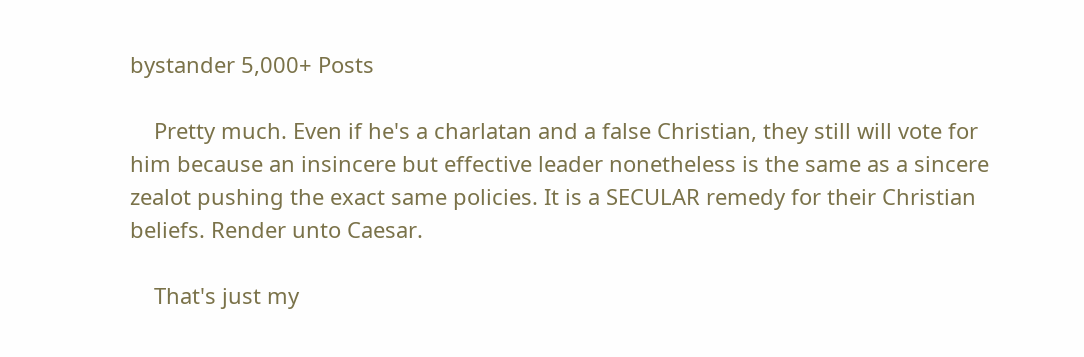bystander 5,000+ Posts

    Pretty much. Even if he's a charlatan and a false Christian, they still will vote for him because an insincere but effective leader nonetheless is the same as a sincere zealot pushing the exact same policies. It is a SECULAR remedy for their Christian beliefs. Render unto Caesar.

    That's just my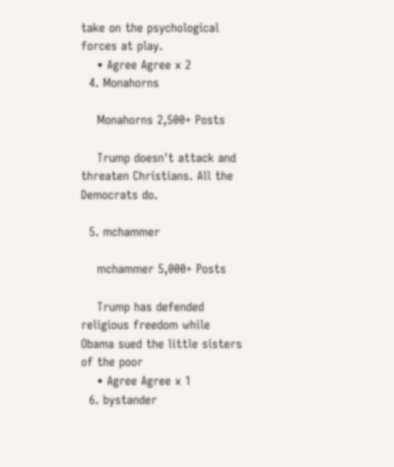take on the psychological forces at play.
    • Agree Agree x 2
  4. Monahorns

    Monahorns 2,500+ Posts

    Trump doesn't attack and threaten Christians. All the Democrats do.

  5. mchammer

    mchammer 5,000+ Posts

    Trump has defended religious freedom while Obama sued the little sisters of the poor
    • Agree Agree x 1
  6. bystander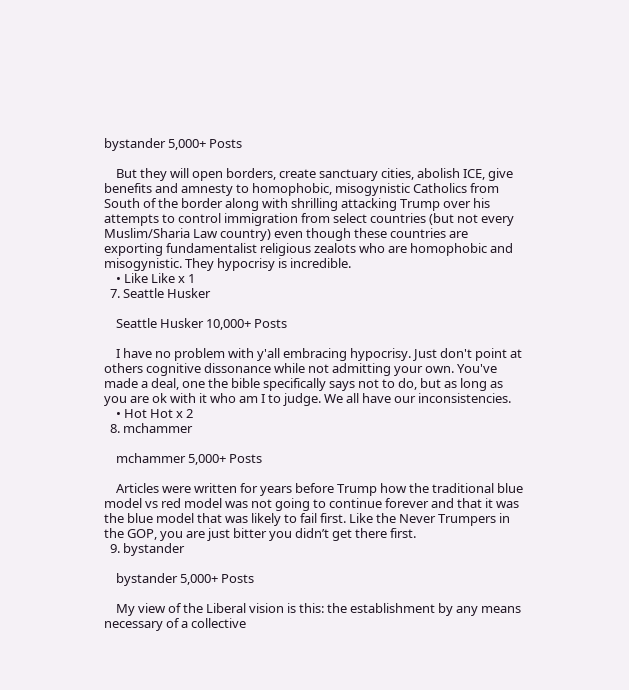bystander 5,000+ Posts

    But they will open borders, create sanctuary cities, abolish ICE, give benefits and amnesty to homophobic, misogynistic Catholics from South of the border along with shrilling attacking Trump over his attempts to control immigration from select countries (but not every Muslim/Sharia Law country) even though these countries are exporting fundamentalist religious zealots who are homophobic and misogynistic. They hypocrisy is incredible.
    • Like Like x 1
  7. Seattle Husker

    Seattle Husker 10,000+ Posts

    I have no problem with y'all embracing hypocrisy. Just don't point at others cognitive dissonance while not admitting your own. You've made a deal, one the bible specifically says not to do, but as long as you are ok with it who am I to judge. We all have our inconsistencies.
    • Hot Hot x 2
  8. mchammer

    mchammer 5,000+ Posts

    Articles were written for years before Trump how the traditional blue model vs red model was not going to continue forever and that it was the blue model that was likely to fail first. Like the Never Trumpers in the GOP, you are just bitter you didn’t get there first.
  9. bystander

    bystander 5,000+ Posts

    My view of the Liberal vision is this: the establishment by any means necessary of a collective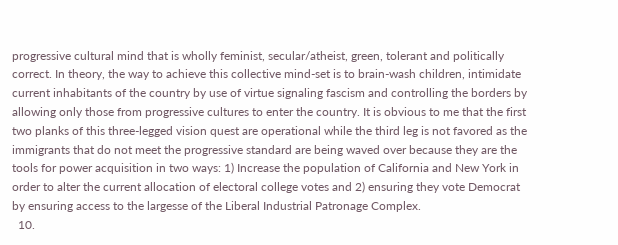progressive cultural mind that is wholly feminist, secular/atheist, green, tolerant and politically correct. In theory, the way to achieve this collective mind-set is to brain-wash children, intimidate current inhabitants of the country by use of virtue signaling fascism and controlling the borders by allowing only those from progressive cultures to enter the country. It is obvious to me that the first two planks of this three-legged vision quest are operational while the third leg is not favored as the immigrants that do not meet the progressive standard are being waved over because they are the tools for power acquisition in two ways: 1) Increase the population of California and New York in order to alter the current allocation of electoral college votes and 2) ensuring they vote Democrat by ensuring access to the largesse of the Liberal Industrial Patronage Complex.
  10.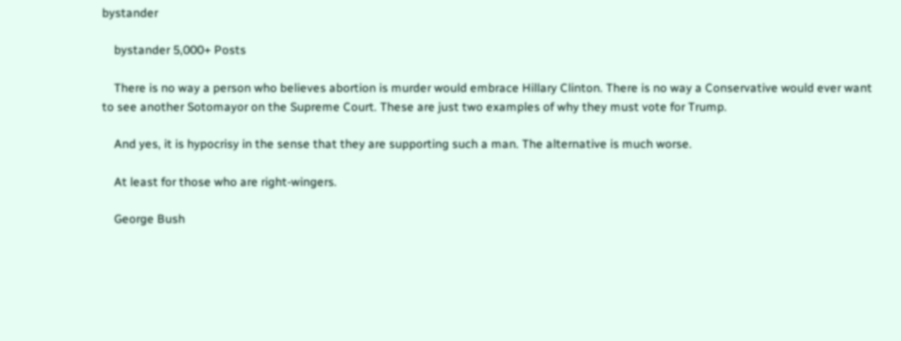bystander

    bystander 5,000+ Posts

    There is no way a person who believes abortion is murder would embrace Hillary Clinton. There is no way a Conservative would ever want to see another Sotomayor on the Supreme Court. These are just two examples of why they must vote for Trump.

    And yes, it is hypocrisy in the sense that they are supporting such a man. The alternative is much worse.

    At least for those who are right-wingers.

    George Bush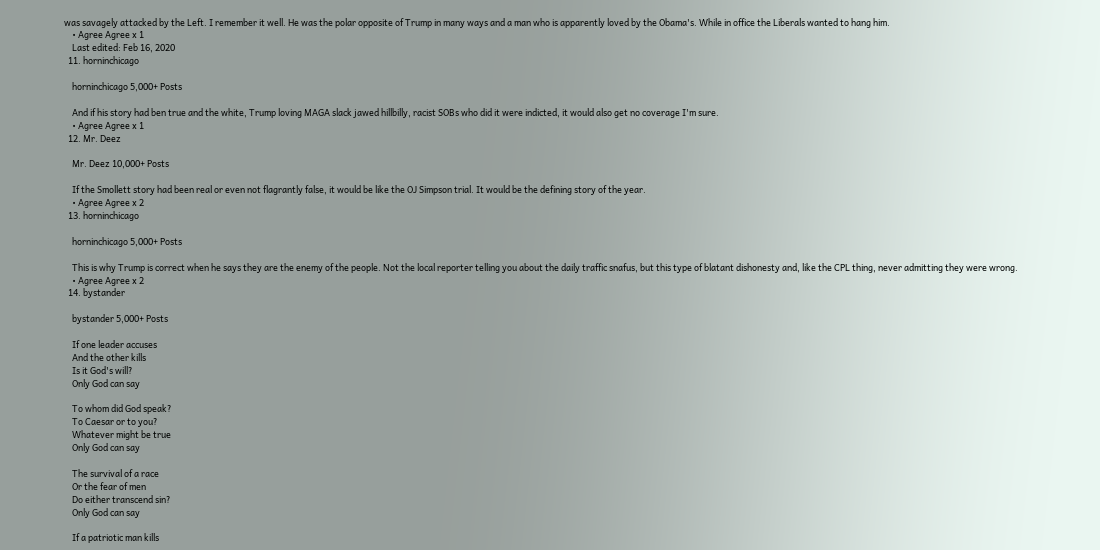was savagely attacked by the Left. I remember it well. He was the polar opposite of Trump in many ways and a man who is apparently loved by the Obama's. While in office the Liberals wanted to hang him.
    • Agree Agree x 1
    Last edited: Feb 16, 2020
  11. horninchicago

    horninchicago 5,000+ Posts

    And if his story had ben true and the white, Trump loving MAGA slack jawed hillbilly, racist SOBs who did it were indicted, it would also get no coverage I'm sure.
    • Agree Agree x 1
  12. Mr. Deez

    Mr. Deez 10,000+ Posts

    If the Smollett story had been real or even not flagrantly false, it would be like the OJ Simpson trial. It would be the defining story of the year.
    • Agree Agree x 2
  13. horninchicago

    horninchicago 5,000+ Posts

    This is why Trump is correct when he says they are the enemy of the people. Not the local reporter telling you about the daily traffic snafus, but this type of blatant dishonesty and, like the CPL thing, never admitting they were wrong.
    • Agree Agree x 2
  14. bystander

    bystander 5,000+ Posts

    If one leader accuses
    And the other kills
    Is it God's will?
    Only God can say

    To whom did God speak?
    To Caesar or to you?
    Whatever might be true
    Only God can say

    The survival of a race
    Or the fear of men
    Do either transcend sin?
    Only God can say

    If a patriotic man kills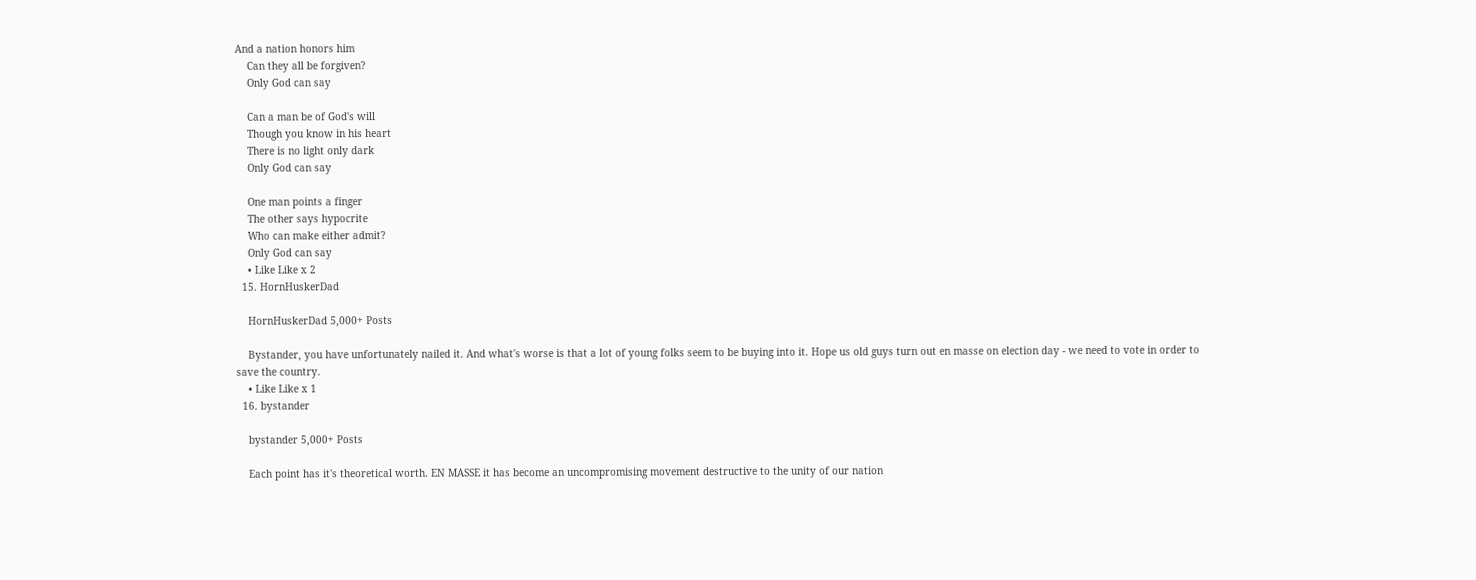And a nation honors him
    Can they all be forgiven?
    Only God can say

    Can a man be of God's will
    Though you know in his heart
    There is no light only dark
    Only God can say

    One man points a finger
    The other says hypocrite
    Who can make either admit?
    Only God can say
    • Like Like x 2
  15. HornHuskerDad

    HornHuskerDad 5,000+ Posts

    Bystander, you have unfortunately nailed it. And what's worse is that a lot of young folks seem to be buying into it. Hope us old guys turn out en masse on election day - we need to vote in order to save the country.
    • Like Like x 1
  16. bystander

    bystander 5,000+ Posts

    Each point has it's theoretical worth. EN MASSE it has become an uncompromising movement destructive to the unity of our nation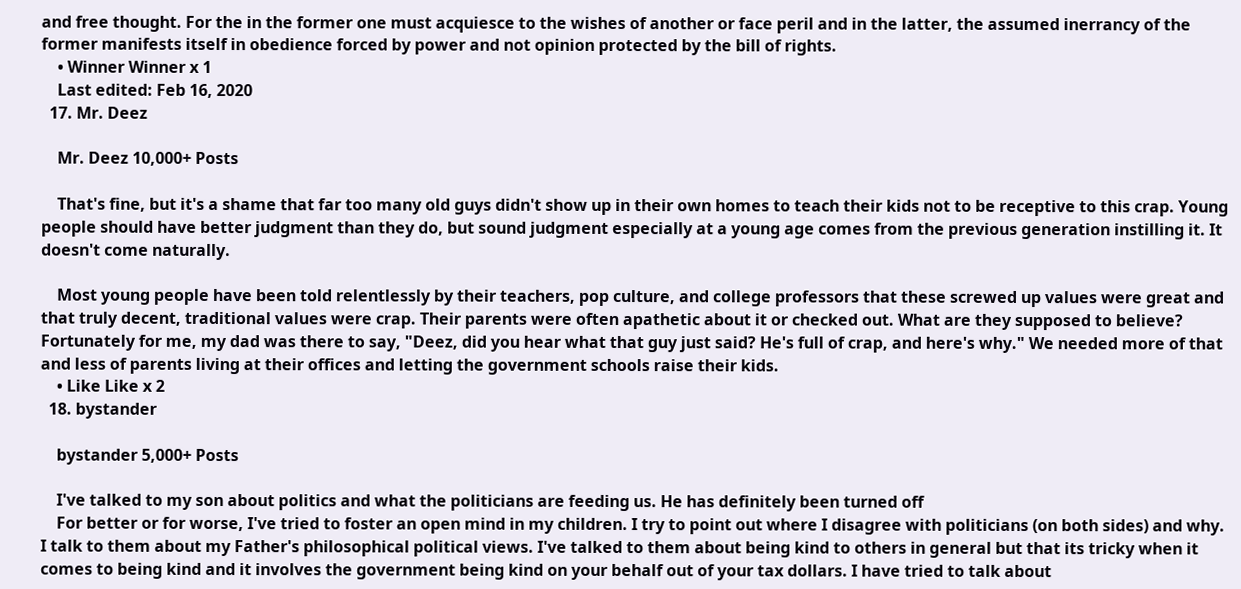and free thought. For the in the former one must acquiesce to the wishes of another or face peril and in the latter, the assumed inerrancy of the former manifests itself in obedience forced by power and not opinion protected by the bill of rights.
    • Winner Winner x 1
    Last edited: Feb 16, 2020
  17. Mr. Deez

    Mr. Deez 10,000+ Posts

    That's fine, but it's a shame that far too many old guys didn't show up in their own homes to teach their kids not to be receptive to this crap. Young people should have better judgment than they do, but sound judgment especially at a young age comes from the previous generation instilling it. It doesn't come naturally.

    Most young people have been told relentlessly by their teachers, pop culture, and college professors that these screwed up values were great and that truly decent, traditional values were crap. Their parents were often apathetic about it or checked out. What are they supposed to believe? Fortunately for me, my dad was there to say, "Deez, did you hear what that guy just said? He's full of crap, and here's why." We needed more of that and less of parents living at their offices and letting the government schools raise their kids.
    • Like Like x 2
  18. bystander

    bystander 5,000+ Posts

    I've talked to my son about politics and what the politicians are feeding us. He has definitely been turned off
    For better or for worse, I've tried to foster an open mind in my children. I try to point out where I disagree with politicians (on both sides) and why. I talk to them about my Father's philosophical political views. I've talked to them about being kind to others in general but that its tricky when it comes to being kind and it involves the government being kind on your behalf out of your tax dollars. I have tried to talk about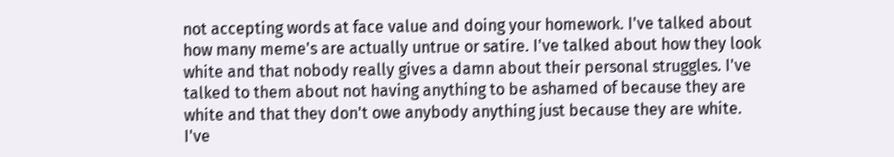not accepting words at face value and doing your homework. I've talked about how many meme's are actually untrue or satire. I've talked about how they look white and that nobody really gives a damn about their personal struggles. I've talked to them about not having anything to be ashamed of because they are white and that they don't owe anybody anything just because they are white. I've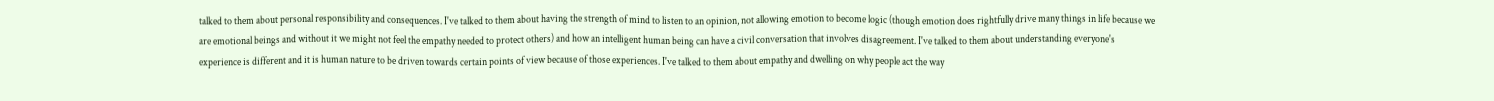talked to them about personal responsibility and consequences. I've talked to them about having the strength of mind to listen to an opinion, not allowing emotion to become logic (though emotion does rightfully drive many things in life because we are emotional beings and without it we might not feel the empathy needed to protect others) and how an intelligent human being can have a civil conversation that involves disagreement. I've talked to them about understanding everyone's experience is different and it is human nature to be driven towards certain points of view because of those experiences. I've talked to them about empathy and dwelling on why people act the way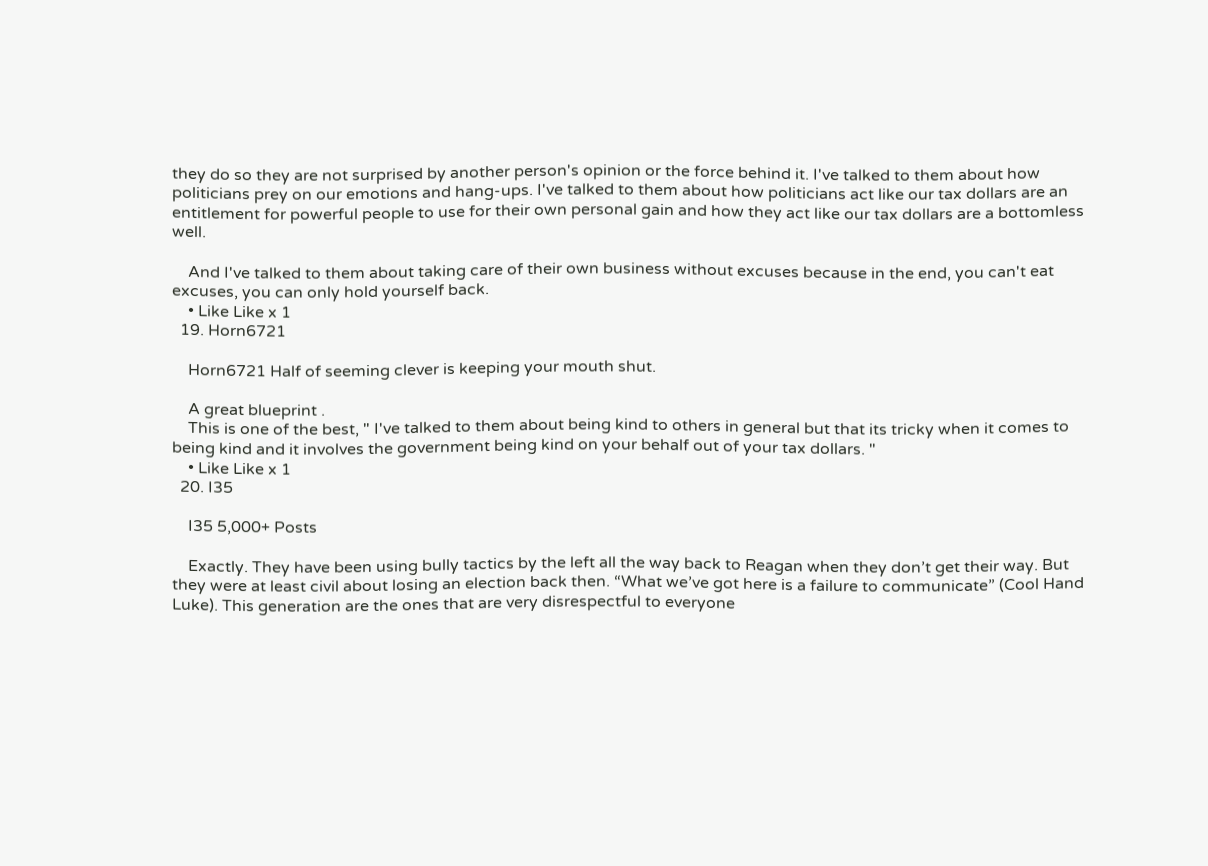they do so they are not surprised by another person's opinion or the force behind it. I've talked to them about how politicians prey on our emotions and hang-ups. I've talked to them about how politicians act like our tax dollars are an entitlement for powerful people to use for their own personal gain and how they act like our tax dollars are a bottomless well.

    And I've talked to them about taking care of their own business without excuses because in the end, you can't eat excuses, you can only hold yourself back.
    • Like Like x 1
  19. Horn6721

    Horn6721 Half of seeming clever is keeping your mouth shut.

    A great blueprint .
    This is one of the best, " I've talked to them about being kind to others in general but that its tricky when it comes to being kind and it involves the government being kind on your behalf out of your tax dollars. "
    • Like Like x 1
  20. I35

    I35 5,000+ Posts

    Exactly. They have been using bully tactics by the left all the way back to Reagan when they don’t get their way. But they were at least civil about losing an election back then. “What we’ve got here is a failure to communicate” (Cool Hand Luke). This generation are the ones that are very disrespectful to everyone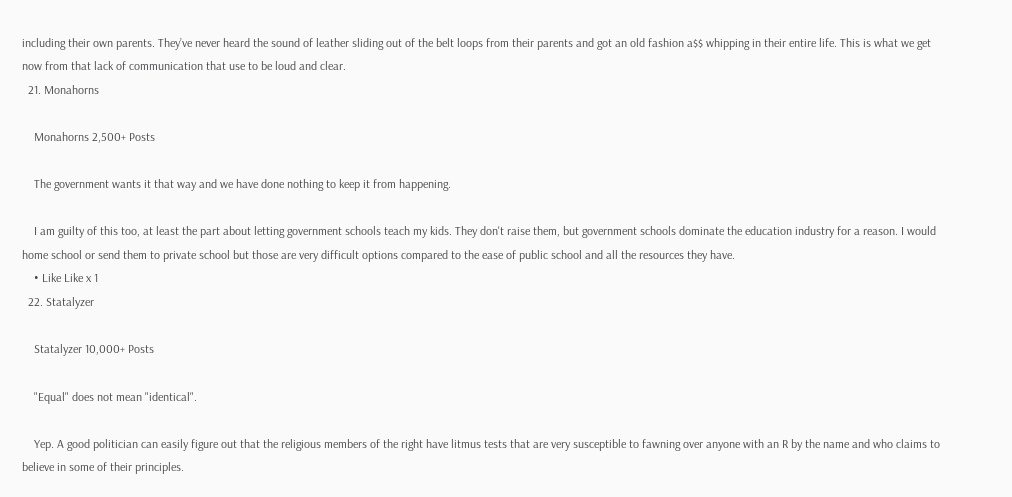including their own parents. They’ve never heard the sound of leather sliding out of the belt loops from their parents and got an old fashion a$$ whipping in their entire life. This is what we get now from that lack of communication that use to be loud and clear.
  21. Monahorns

    Monahorns 2,500+ Posts

    The government wants it that way and we have done nothing to keep it from happening.

    I am guilty of this too, at least the part about letting government schools teach my kids. They don't raise them, but government schools dominate the education industry for a reason. I would home school or send them to private school but those are very difficult options compared to the ease of public school and all the resources they have.
    • Like Like x 1
  22. Statalyzer

    Statalyzer 10,000+ Posts

    "Equal" does not mean "identical".

    Yep. A good politician can easily figure out that the religious members of the right have litmus tests that are very susceptible to fawning over anyone with an R by the name and who claims to believe in some of their principles.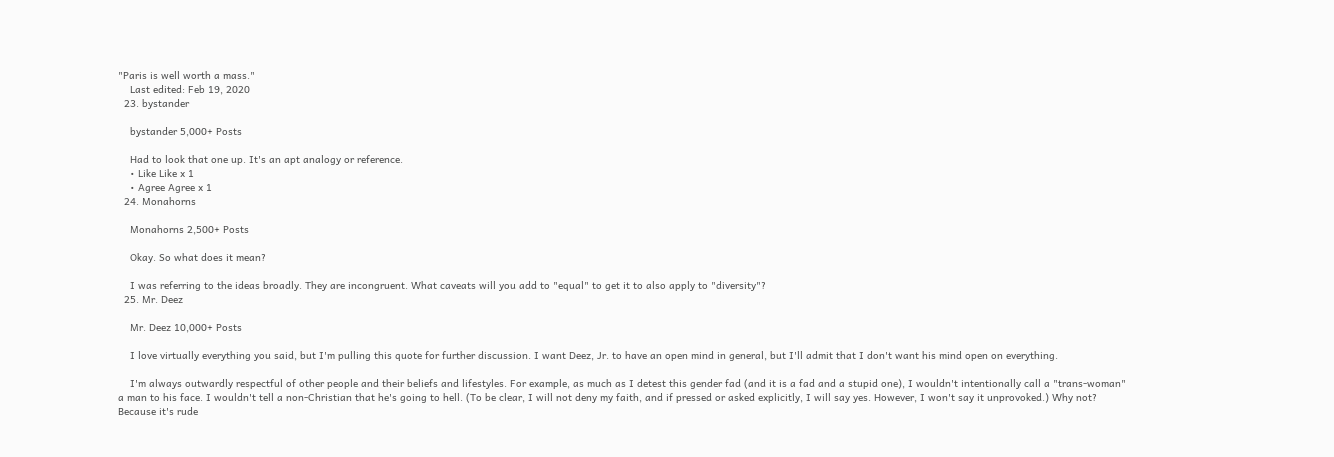"Paris is well worth a mass."
    Last edited: Feb 19, 2020
  23. bystander

    bystander 5,000+ Posts

    Had to look that one up. It's an apt analogy or reference.
    • Like Like x 1
    • Agree Agree x 1
  24. Monahorns

    Monahorns 2,500+ Posts

    Okay. So what does it mean?

    I was referring to the ideas broadly. They are incongruent. What caveats will you add to "equal" to get it to also apply to "diversity"?
  25. Mr. Deez

    Mr. Deez 10,000+ Posts

    I love virtually everything you said, but I'm pulling this quote for further discussion. I want Deez, Jr. to have an open mind in general, but I'll admit that I don't want his mind open on everything.

    I'm always outwardly respectful of other people and their beliefs and lifestyles. For example, as much as I detest this gender fad (and it is a fad and a stupid one), I wouldn't intentionally call a "trans-woman" a man to his face. I wouldn't tell a non-Christian that he's going to hell. (To be clear, I will not deny my faith, and if pressed or asked explicitly, I will say yes. However, I won't say it unprovoked.) Why not? Because it's rude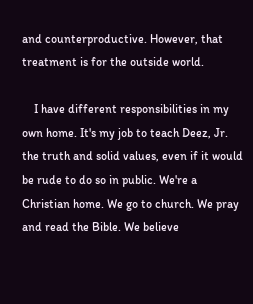and counterproductive. However, that treatment is for the outside world.

    I have different responsibilities in my own home. It's my job to teach Deez, Jr. the truth and solid values, even if it would be rude to do so in public. We're a Christian home. We go to church. We pray and read the Bible. We believe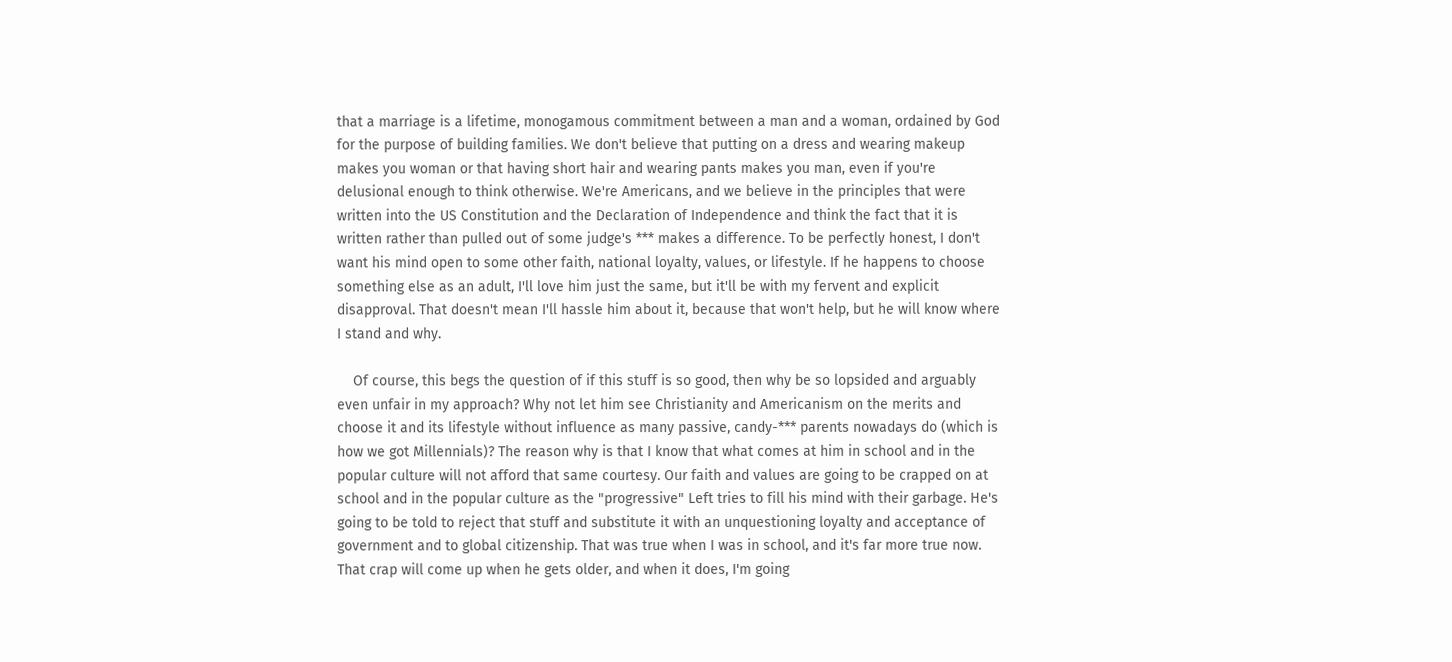that a marriage is a lifetime, monogamous commitment between a man and a woman, ordained by God for the purpose of building families. We don't believe that putting on a dress and wearing makeup makes you woman or that having short hair and wearing pants makes you man, even if you're delusional enough to think otherwise. We're Americans, and we believe in the principles that were written into the US Constitution and the Declaration of Independence and think the fact that it is written rather than pulled out of some judge's *** makes a difference. To be perfectly honest, I don't want his mind open to some other faith, national loyalty, values, or lifestyle. If he happens to choose something else as an adult, I'll love him just the same, but it'll be with my fervent and explicit disapproval. That doesn't mean I'll hassle him about it, because that won't help, but he will know where I stand and why.

    Of course, this begs the question of if this stuff is so good, then why be so lopsided and arguably even unfair in my approach? Why not let him see Christianity and Americanism on the merits and choose it and its lifestyle without influence as many passive, candy-*** parents nowadays do (which is how we got Millennials)? The reason why is that I know that what comes at him in school and in the popular culture will not afford that same courtesy. Our faith and values are going to be crapped on at school and in the popular culture as the "progressive" Left tries to fill his mind with their garbage. He's going to be told to reject that stuff and substitute it with an unquestioning loyalty and acceptance of government and to global citizenship. That was true when I was in school, and it's far more true now. That crap will come up when he gets older, and when it does, I'm going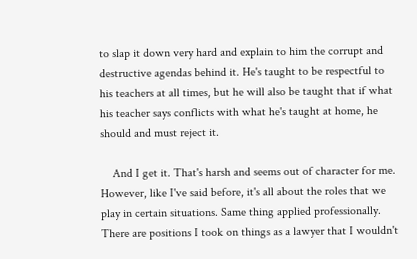to slap it down very hard and explain to him the corrupt and destructive agendas behind it. He's taught to be respectful to his teachers at all times, but he will also be taught that if what his teacher says conflicts with what he's taught at home, he should and must reject it.

    And I get it. That's harsh and seems out of character for me. However, like I've said before, it's all about the roles that we play in certain situations. Same thing applied professionally. There are positions I took on things as a lawyer that I wouldn't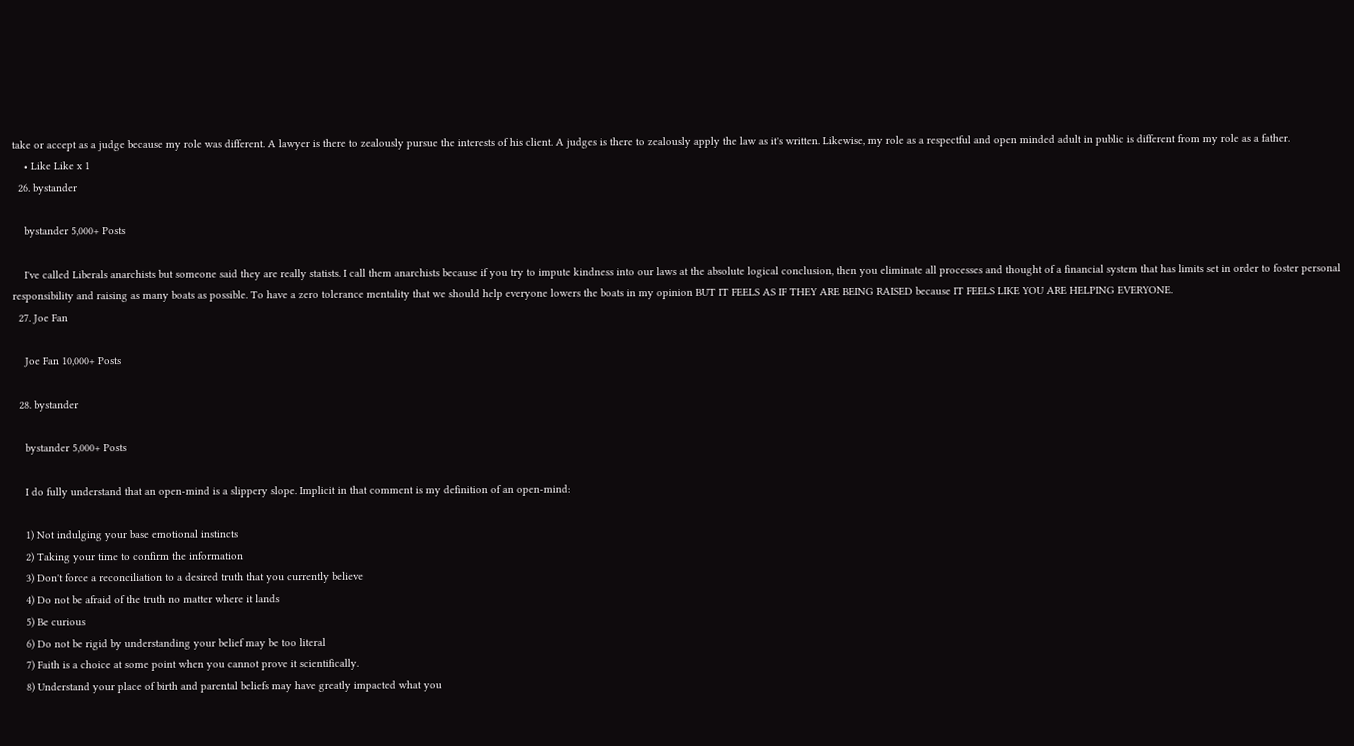take or accept as a judge because my role was different. A lawyer is there to zealously pursue the interests of his client. A judges is there to zealously apply the law as it's written. Likewise, my role as a respectful and open minded adult in public is different from my role as a father.
    • Like Like x 1
  26. bystander

    bystander 5,000+ Posts

    I've called Liberals anarchists but someone said they are really statists. I call them anarchists because if you try to impute kindness into our laws at the absolute logical conclusion, then you eliminate all processes and thought of a financial system that has limits set in order to foster personal responsibility and raising as many boats as possible. To have a zero tolerance mentality that we should help everyone lowers the boats in my opinion BUT IT FEELS AS IF THEY ARE BEING RAISED because IT FEELS LIKE YOU ARE HELPING EVERYONE.
  27. Joe Fan

    Joe Fan 10,000+ Posts

  28. bystander

    bystander 5,000+ Posts

    I do fully understand that an open-mind is a slippery slope. Implicit in that comment is my definition of an open-mind:

    1) Not indulging your base emotional instincts
    2) Taking your time to confirm the information
    3) Don't force a reconciliation to a desired truth that you currently believe
    4) Do not be afraid of the truth no matter where it lands
    5) Be curious
    6) Do not be rigid by understanding your belief may be too literal
    7) Faith is a choice at some point when you cannot prove it scientifically.
    8) Understand your place of birth and parental beliefs may have greatly impacted what you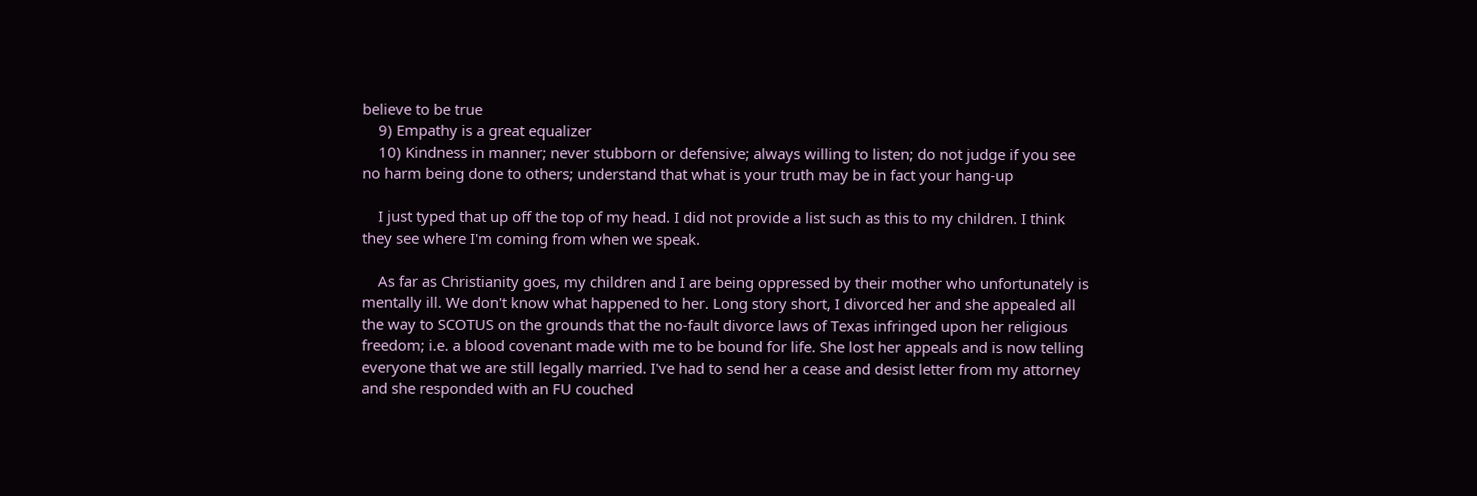believe to be true
    9) Empathy is a great equalizer
    10) Kindness in manner; never stubborn or defensive; always willing to listen; do not judge if you see no harm being done to others; understand that what is your truth may be in fact your hang-up

    I just typed that up off the top of my head. I did not provide a list such as this to my children. I think they see where I'm coming from when we speak.

    As far as Christianity goes, my children and I are being oppressed by their mother who unfortunately is mentally ill. We don't know what happened to her. Long story short, I divorced her and she appealed all the way to SCOTUS on the grounds that the no-fault divorce laws of Texas infringed upon her religious freedom; i.e. a blood covenant made with me to be bound for life. She lost her appeals and is now telling everyone that we are still legally married. I've had to send her a cease and desist letter from my attorney and she responded with an FU couched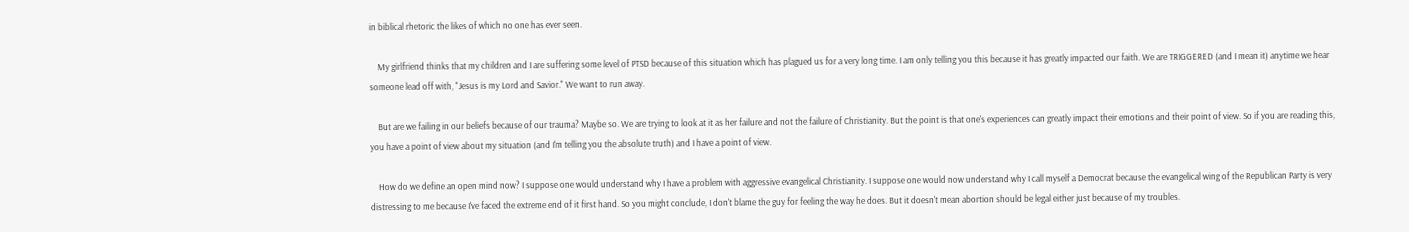in biblical rhetoric the likes of which no one has ever seen.

    My girlfriend thinks that my children and I are suffering some level of PTSD because of this situation which has plagued us for a very long time. I am only telling you this because it has greatly impacted our faith. We are TRIGGERED (and I mean it) anytime we hear someone lead off with, "Jesus is my Lord and Savior." We want to run away.

    But are we failing in our beliefs because of our trauma? Maybe so. We are trying to look at it as her failure and not the failure of Christianity. But the point is that one's experiences can greatly impact their emotions and their point of view. So if you are reading this, you have a point of view about my situation (and I'm telling you the absolute truth) and I have a point of view.

    How do we define an open mind now? I suppose one would understand why I have a problem with aggressive evangelical Christianity. I suppose one would now understand why I call myself a Democrat because the evangelical wing of the Republican Party is very distressing to me because I've faced the extreme end of it first hand. So you might conclude, I don't blame the guy for feeling the way he does. But it doesn't mean abortion should be legal either just because of my troubles.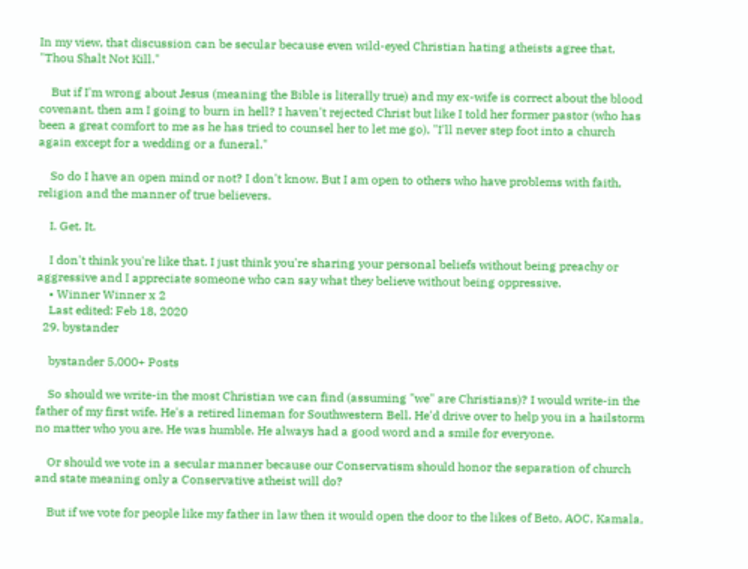In my view, that discussion can be secular because even wild-eyed Christian hating atheists agree that, "Thou Shalt Not Kill."

    But if I'm wrong about Jesus (meaning the Bible is literally true) and my ex-wife is correct about the blood covenant, then am I going to burn in hell? I haven't rejected Christ but like I told her former pastor (who has been a great comfort to me as he has tried to counsel her to let me go), "I'll never step foot into a church again except for a wedding or a funeral."

    So do I have an open mind or not? I don't know. But I am open to others who have problems with faith, religion and the manner of true believers.

    I. Get. It.

    I don't think you're like that. I just think you're sharing your personal beliefs without being preachy or aggressive and I appreciate someone who can say what they believe without being oppressive.
    • Winner Winner x 2
    Last edited: Feb 18, 2020
  29. bystander

    bystander 5,000+ Posts

    So should we write-in the most Christian we can find (assuming "we" are Christians)? I would write-in the father of my first wife. He's a retired lineman for Southwestern Bell. He'd drive over to help you in a hailstorm no matter who you are. He was humble. He always had a good word and a smile for everyone.

    Or should we vote in a secular manner because our Conservatism should honor the separation of church and state meaning only a Conservative atheist will do?

    But if we vote for people like my father in law then it would open the door to the likes of Beto, AOC, Kamala,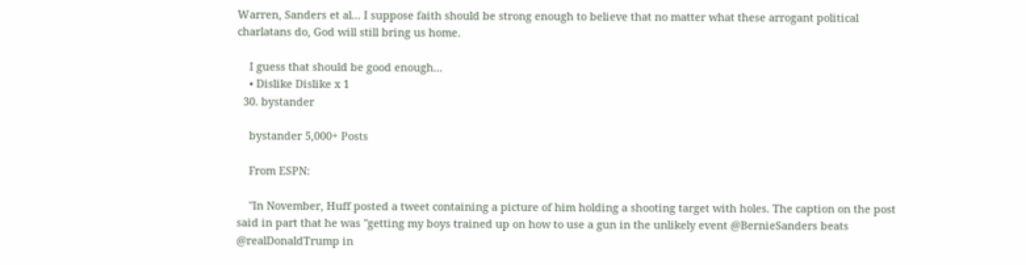Warren, Sanders et al... I suppose faith should be strong enough to believe that no matter what these arrogant political charlatans do, God will still bring us home.

    I guess that should be good enough...
    • Dislike Dislike x 1
  30. bystander

    bystander 5,000+ Posts

    From ESPN:

    "In November, Huff posted a tweet containing a picture of him holding a shooting target with holes. The caption on the post said in part that he was "getting my boys trained up on how to use a gun in the unlikely event @BernieSanders beats @realDonaldTrump in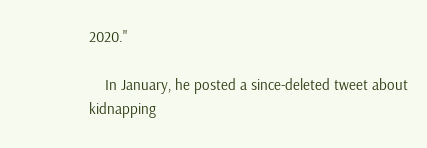2020."

    In January, he posted a since-deleted tweet about kidnapping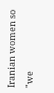Iranian women so "we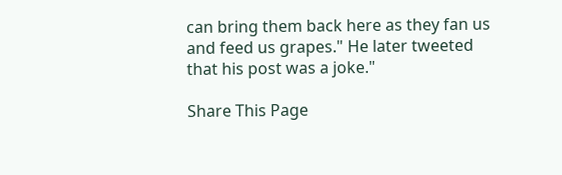can bring them back here as they fan us and feed us grapes." He later tweeted that his post was a joke."

Share This Page